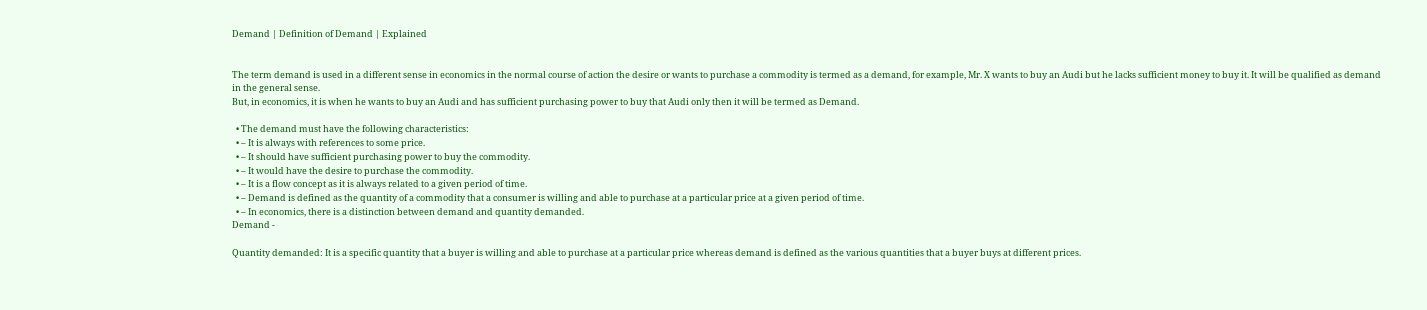Demand | Definition of Demand | Explained


The term demand is used in a different sense in economics in the normal course of action the desire or wants to purchase a commodity is termed as a demand, for example, Mr. X wants to buy an Audi but he lacks sufficient money to buy it. It will be qualified as demand in the general sense.
But, in economics, it is when he wants to buy an Audi and has sufficient purchasing power to buy that Audi only then it will be termed as Demand.

  • The demand must have the following characteristics:
  • – It is always with references to some price.
  • – It should have sufficient purchasing power to buy the commodity.
  • – It would have the desire to purchase the commodity.
  • – It is a flow concept as it is always related to a given period of time.
  • – Demand is defined as the quantity of a commodity that a consumer is willing and able to purchase at a particular price at a given period of time.
  • – In economics, there is a distinction between demand and quantity demanded.
Demand -

Quantity demanded: It is a specific quantity that a buyer is willing and able to purchase at a particular price whereas demand is defined as the various quantities that a buyer buys at different prices.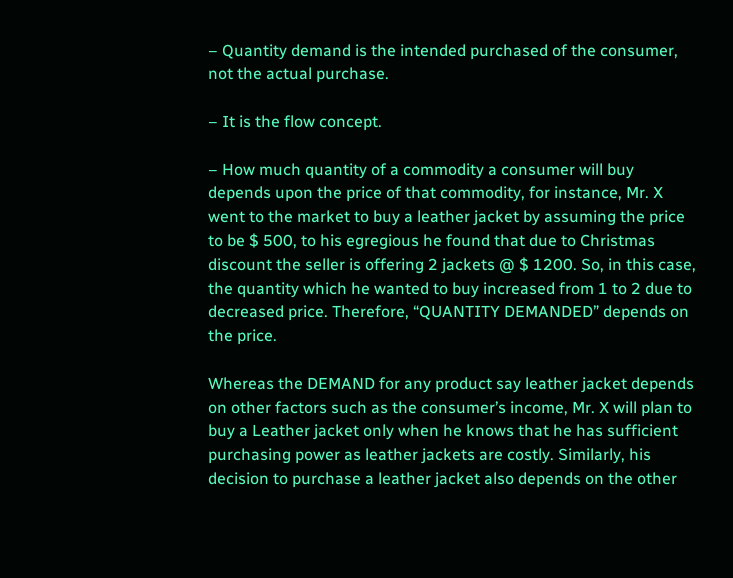– Quantity demand is the intended purchased of the consumer, not the actual purchase.

– It is the flow concept.

– How much quantity of a commodity a consumer will buy depends upon the price of that commodity, for instance, Mr. X went to the market to buy a leather jacket by assuming the price to be $ 500, to his egregious he found that due to Christmas discount the seller is offering 2 jackets @ $ 1200. So, in this case, the quantity which he wanted to buy increased from 1 to 2 due to decreased price. Therefore, “QUANTITY DEMANDED” depends on the price.

Whereas the DEMAND for any product say leather jacket depends on other factors such as the consumer’s income, Mr. X will plan to buy a Leather jacket only when he knows that he has sufficient purchasing power as leather jackets are costly. Similarly, his decision to purchase a leather jacket also depends on the other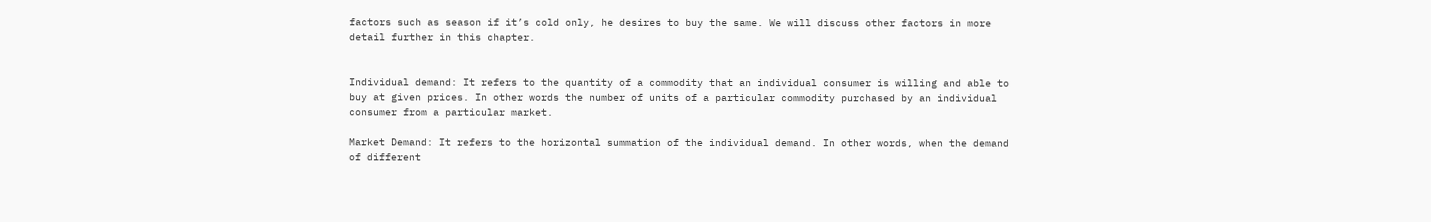factors such as season if it’s cold only, he desires to buy the same. We will discuss other factors in more detail further in this chapter.


Individual demand: It refers to the quantity of a commodity that an individual consumer is willing and able to buy at given prices. In other words the number of units of a particular commodity purchased by an individual consumer from a particular market.

Market Demand: It refers to the horizontal summation of the individual demand. In other words, when the demand of different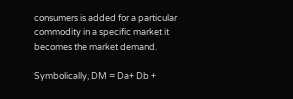consumers is added for a particular commodity in a specific market it becomes the market demand.

Symbolically, DM = Da+ Db +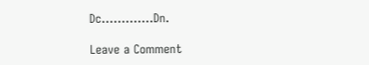Dc………….Dn.

Leave a Comment